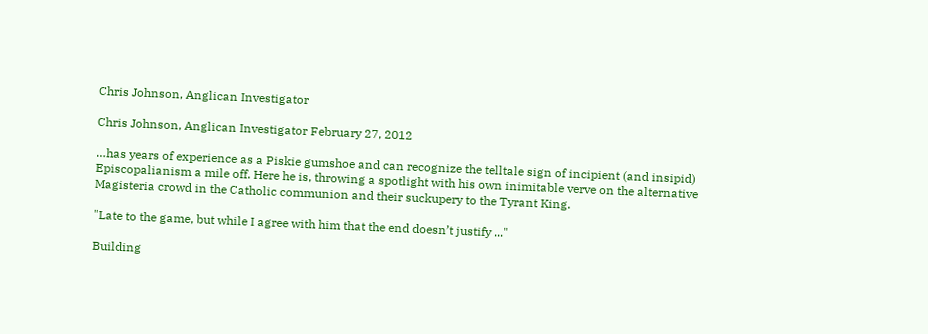Chris Johnson, Anglican Investigator

Chris Johnson, Anglican Investigator February 27, 2012

…has years of experience as a Piskie gumshoe and can recognize the telltale sign of incipient (and insipid) Episcopalianism a mile off. Here he is, throwing a spotlight with his own inimitable verve on the alternative Magisteria crowd in the Catholic communion and their suckupery to the Tyrant King.

"Late to the game, but while I agree with him that the end doesn’t justify ..."

Building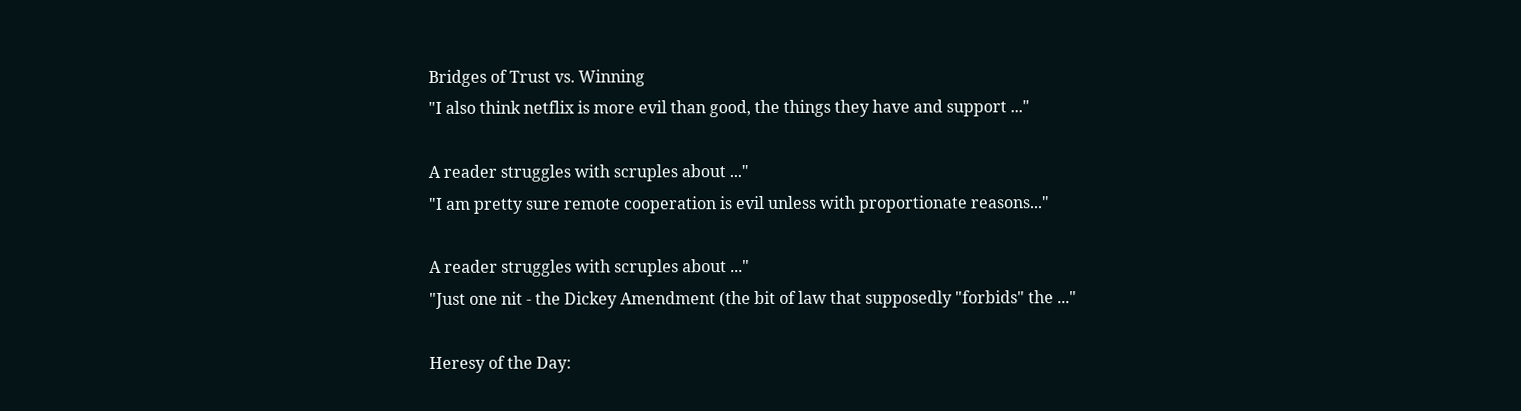Bridges of Trust vs. Winning
"I also think netflix is more evil than good, the things they have and support ..."

A reader struggles with scruples about ..."
"I am pretty sure remote cooperation is evil unless with proportionate reasons..."

A reader struggles with scruples about ..."
"Just one nit - the Dickey Amendment (the bit of law that supposedly "forbids" the ..."

Heresy of the Day: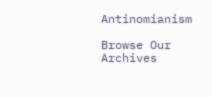Antinomianism

Browse Our Archives